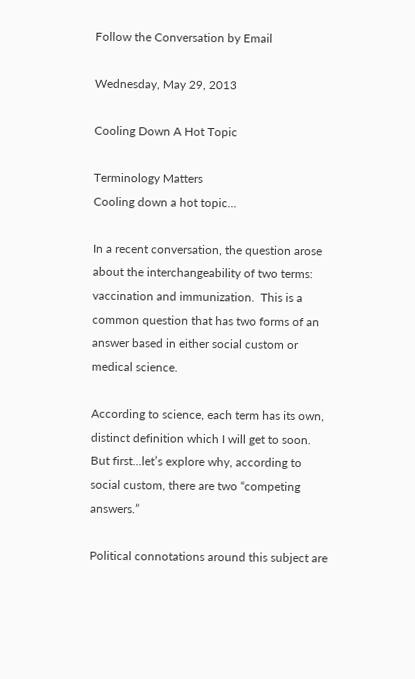Follow the Conversation by Email

Wednesday, May 29, 2013

Cooling Down A Hot Topic

Terminology Matters
Cooling down a hot topic...

In a recent conversation, the question arose about the interchangeability of two terms:  vaccination and immunization.  This is a common question that has two forms of an answer based in either social custom or medical science.

According to science, each term has its own, distinct definition which I will get to soon.  But first...let’s explore why, according to social custom, there are two “competing answers.”

Political connotations around this subject are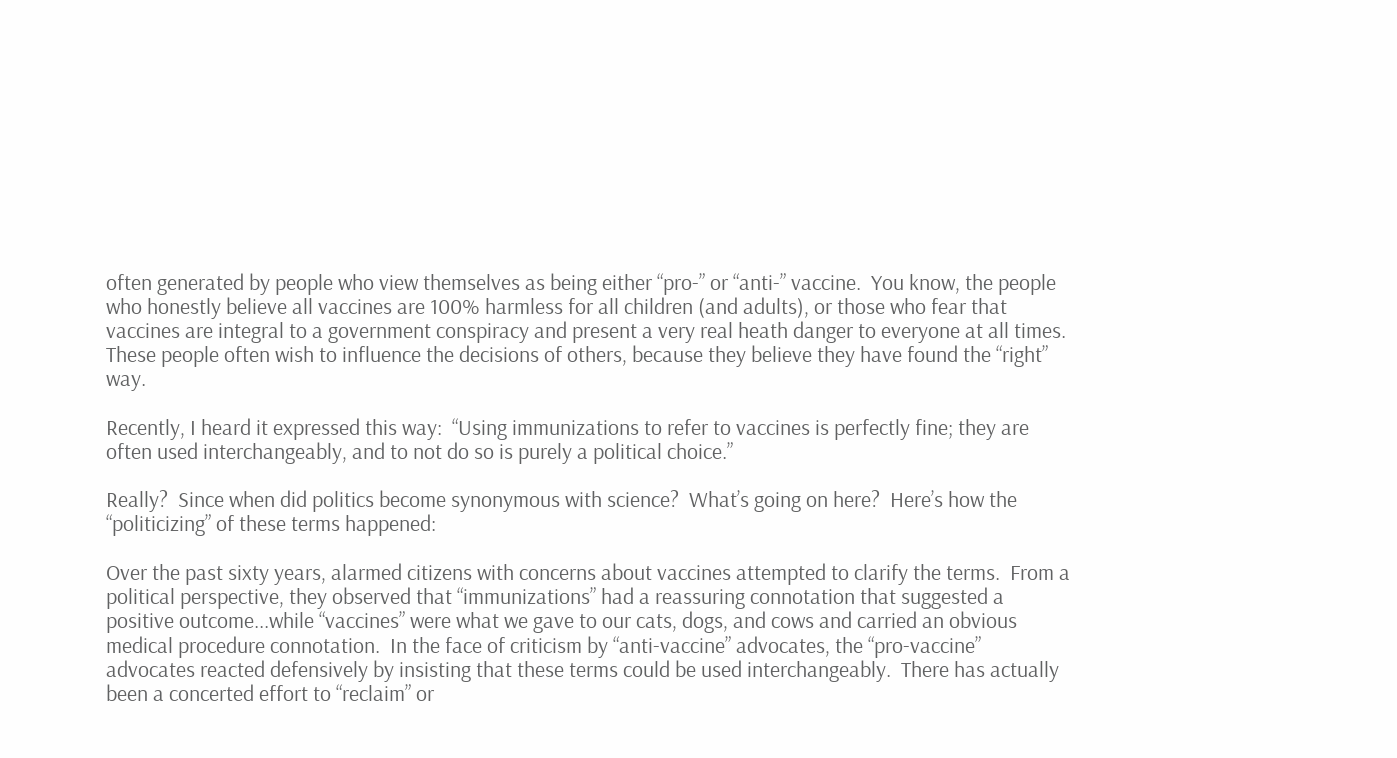often generated by people who view themselves as being either “pro-” or “anti-” vaccine.  You know, the people who honestly believe all vaccines are 100% harmless for all children (and adults), or those who fear that vaccines are integral to a government conspiracy and present a very real heath danger to everyone at all times.  These people often wish to influence the decisions of others, because they believe they have found the “right” way.

Recently, I heard it expressed this way:  “Using immunizations to refer to vaccines is perfectly fine; they are often used interchangeably, and to not do so is purely a political choice.”

Really?  Since when did politics become synonymous with science?  What’s going on here?  Here’s how the “politicizing” of these terms happened:

Over the past sixty years, alarmed citizens with concerns about vaccines attempted to clarify the terms.  From a political perspective, they observed that “immunizations” had a reassuring connotation that suggested a positive outcome...while “vaccines” were what we gave to our cats, dogs, and cows and carried an obvious medical procedure connotation.  In the face of criticism by “anti-vaccine” advocates, the “pro-vaccine” advocates reacted defensively by insisting that these terms could be used interchangeably.  There has actually been a concerted effort to “reclaim” or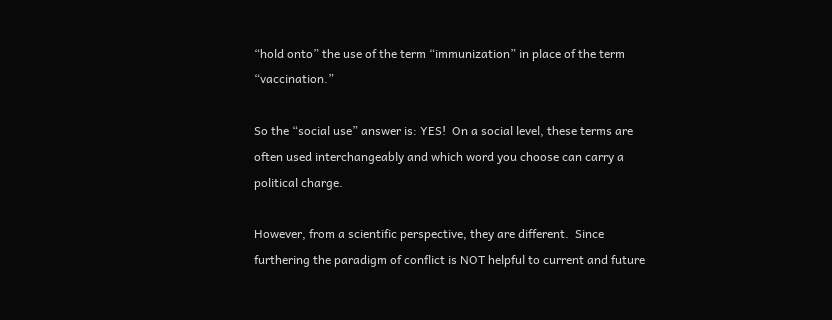“hold onto” the use of the term “immunization” in place of the term “vaccination.”

So the “social use” answer is: YES!  On a social level, these terms are often used interchangeably and which word you choose can carry a political charge.

However, from a scientific perspective, they are different.  Since furthering the paradigm of conflict is NOT helpful to current and future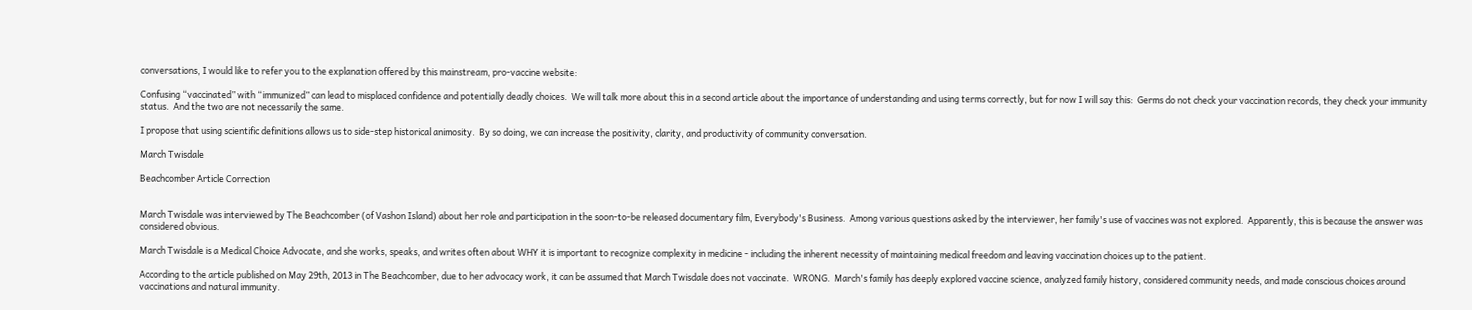conversations, I would like to refer you to the explanation offered by this mainstream, pro-vaccine website:

Confusing “vaccinated” with “immunized” can lead to misplaced confidence and potentially deadly choices.  We will talk more about this in a second article about the importance of understanding and using terms correctly, but for now I will say this:  Germs do not check your vaccination records, they check your immunity status.  And the two are not necessarily the same.

I propose that using scientific definitions allows us to side-step historical animosity.  By so doing, we can increase the positivity, clarity, and productivity of community conversation.

March Twisdale

Beachcomber Article Correction


March Twisdale was interviewed by The Beachcomber (of Vashon Island) about her role and participation in the soon-to-be released documentary film, Everybody's Business.  Among various questions asked by the interviewer, her family's use of vaccines was not explored.  Apparently, this is because the answer was considered obvious.

March Twisdale is a Medical Choice Advocate, and she works, speaks, and writes often about WHY it is important to recognize complexity in medicine - including the inherent necessity of maintaining medical freedom and leaving vaccination choices up to the patient.

According to the article published on May 29th, 2013 in The Beachcomber, due to her advocacy work, it can be assumed that March Twisdale does not vaccinate.  WRONG.  March's family has deeply explored vaccine science, analyzed family history, considered community needs, and made conscious choices around vaccinations and natural immunity.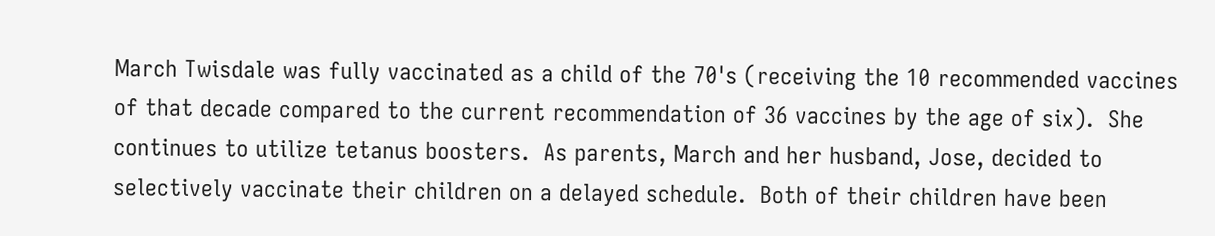March Twisdale was fully vaccinated as a child of the 70's (receiving the 10 recommended vaccines of that decade compared to the current recommendation of 36 vaccines by the age of six).  She continues to utilize tetanus boosters.  As parents, March and her husband, Jose, decided to selectively vaccinate their children on a delayed schedule.  Both of their children have been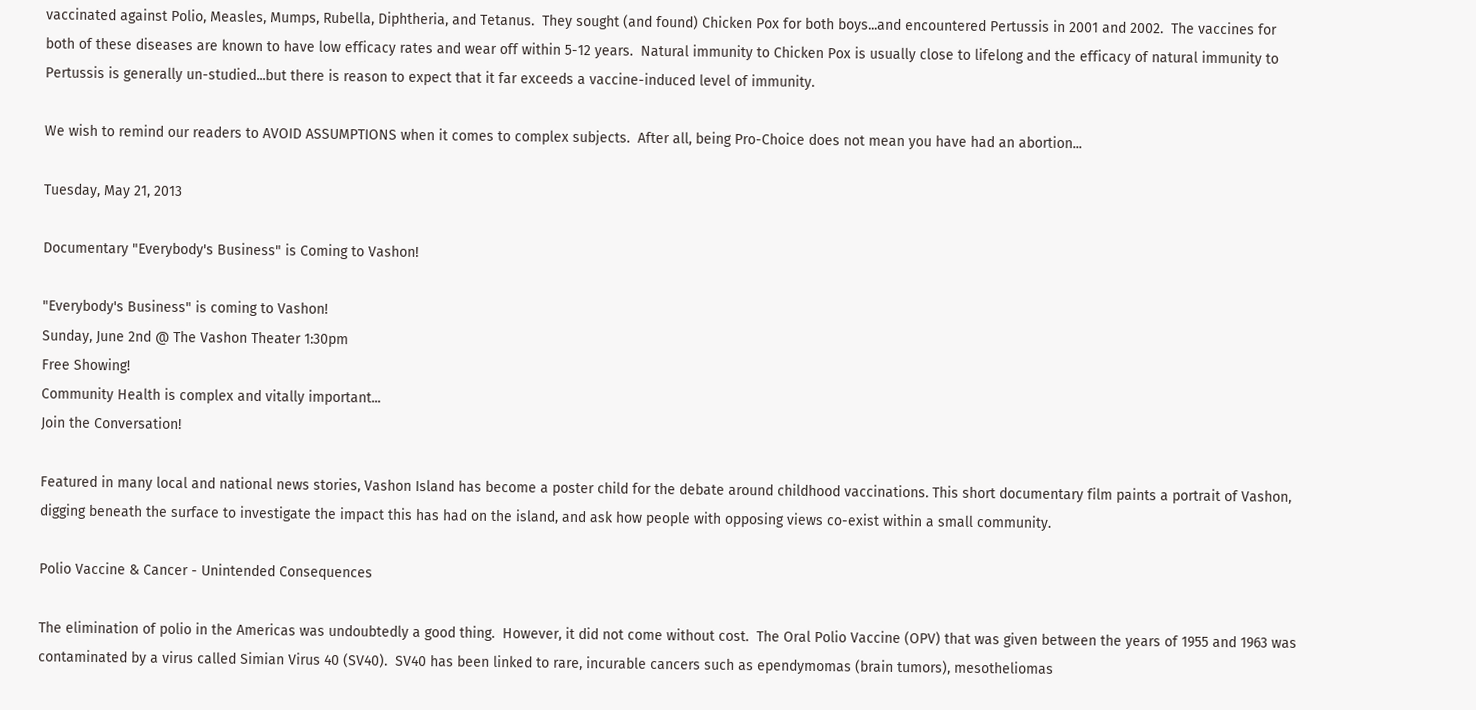vaccinated against Polio, Measles, Mumps, Rubella, Diphtheria, and Tetanus.  They sought (and found) Chicken Pox for both boys...and encountered Pertussis in 2001 and 2002.  The vaccines for both of these diseases are known to have low efficacy rates and wear off within 5-12 years.  Natural immunity to Chicken Pox is usually close to lifelong and the efficacy of natural immunity to Pertussis is generally un-studied...but there is reason to expect that it far exceeds a vaccine-induced level of immunity.

We wish to remind our readers to AVOID ASSUMPTIONS when it comes to complex subjects.  After all, being Pro-Choice does not mean you have had an abortion...

Tuesday, May 21, 2013

Documentary "Everybody's Business" is Coming to Vashon!

"Everybody's Business" is coming to Vashon!
Sunday, June 2nd @ The Vashon Theater 1:30pm
Free Showing!
Community Health is complex and vitally important...
Join the Conversation!

Featured in many local and national news stories, Vashon Island has become a poster child for the debate around childhood vaccinations. This short documentary film paints a portrait of Vashon, digging beneath the surface to investigate the impact this has had on the island, and ask how people with opposing views co-exist within a small community.

Polio Vaccine & Cancer - Unintended Consequences

The elimination of polio in the Americas was undoubtedly a good thing.  However, it did not come without cost.  The Oral Polio Vaccine (OPV) that was given between the years of 1955 and 1963 was contaminated by a virus called Simian Virus 40 (SV40).  SV40 has been linked to rare, incurable cancers such as ependymomas (brain tumors), mesotheliomas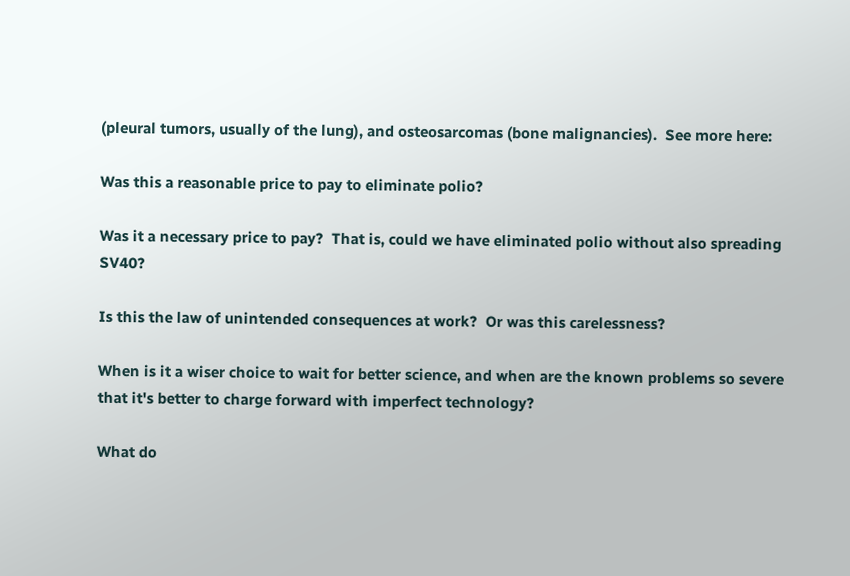(pleural tumors, usually of the lung), and osteosarcomas (bone malignancies).  See more here:

Was this a reasonable price to pay to eliminate polio?

Was it a necessary price to pay?  That is, could we have eliminated polio without also spreading SV40?

Is this the law of unintended consequences at work?  Or was this carelessness?

When is it a wiser choice to wait for better science, and when are the known problems so severe that it's better to charge forward with imperfect technology?

What do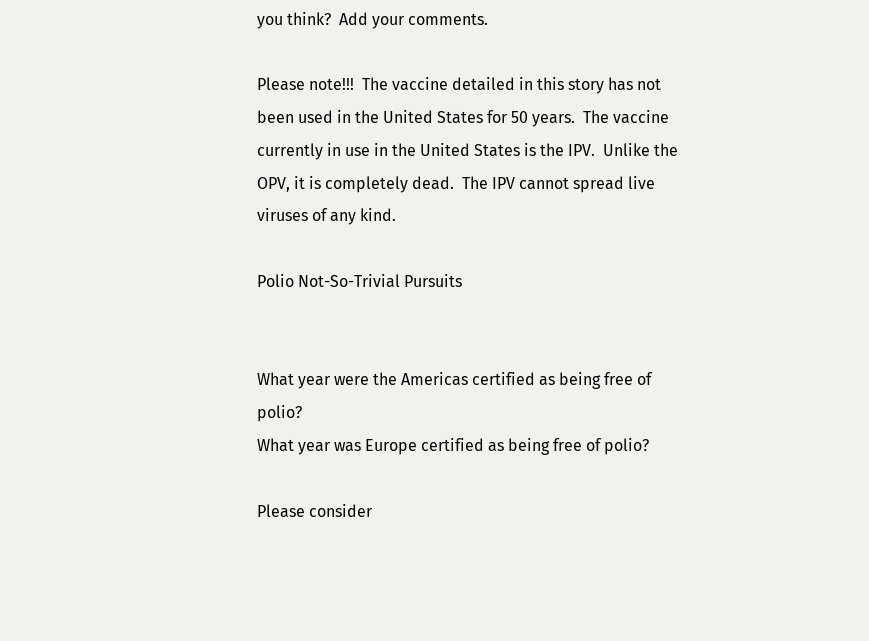you think?  Add your comments.

Please note!!!  The vaccine detailed in this story has not been used in the United States for 50 years.  The vaccine currently in use in the United States is the IPV.  Unlike the OPV, it is completely dead.  The IPV cannot spread live viruses of any kind.

Polio Not-So-Trivial Pursuits


What year were the Americas certified as being free of polio?
What year was Europe certified as being free of polio?

Please consider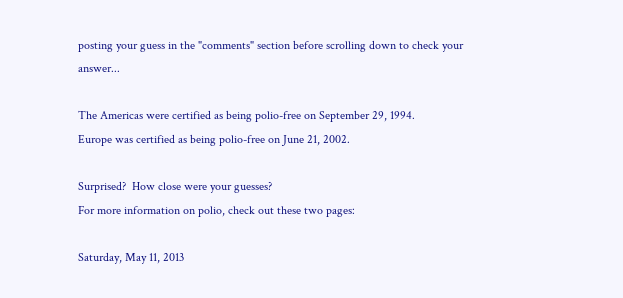posting your guess in the "comments" section before scrolling down to check your answer...

The Americas were certified as being polio-free on September 29, 1994.
Europe was certified as being polio-free on June 21, 2002.

Surprised?  How close were your guesses?
For more information on polio, check out these two pages:

Saturday, May 11, 2013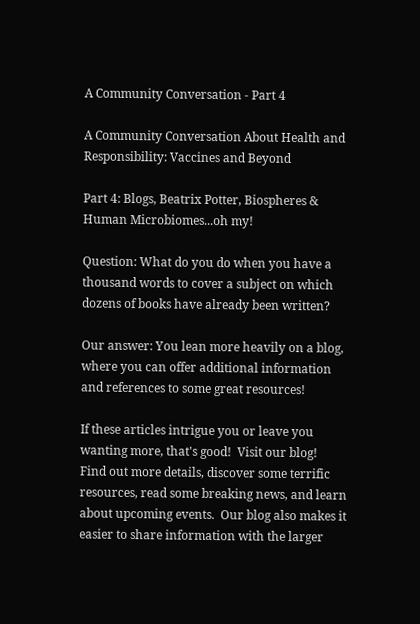A Community Conversation - Part 4

A Community Conversation About Health and Responsibility: Vaccines and Beyond

Part 4: Blogs, Beatrix Potter, Biospheres & Human Microbiomes...oh my!

Question: What do you do when you have a thousand words to cover a subject on which dozens of books have already been written?

Our answer: You lean more heavily on a blog, where you can offer additional information and references to some great resources!

If these articles intrigue you or leave you wanting more, that's good!  Visit our blog!  Find out more details, discover some terrific resources, read some breaking news, and learn about upcoming events.  Our blog also makes it easier to share information with the larger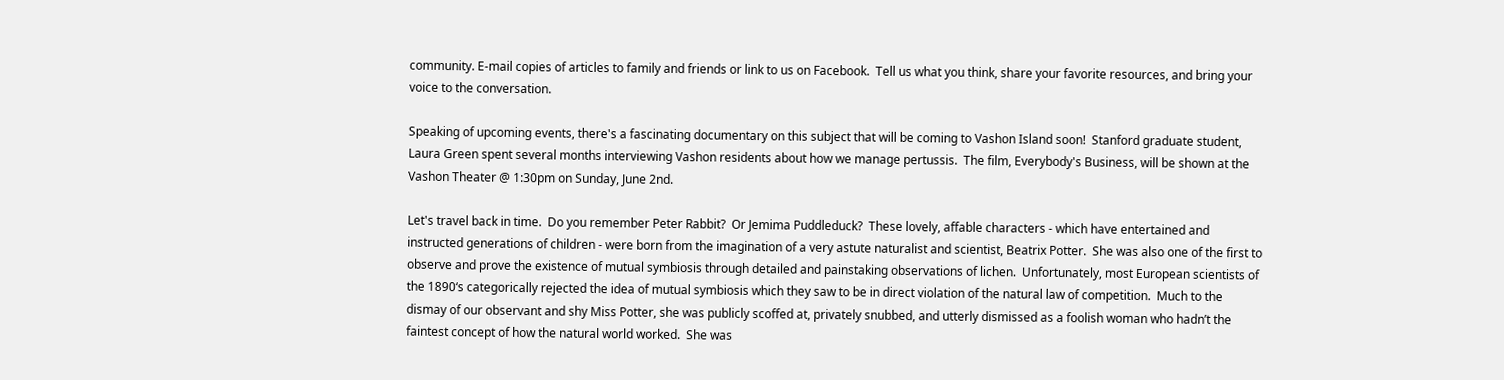community. E-mail copies of articles to family and friends or link to us on Facebook.  Tell us what you think, share your favorite resources, and bring your voice to the conversation.

Speaking of upcoming events, there's a fascinating documentary on this subject that will be coming to Vashon Island soon!  Stanford graduate student, Laura Green spent several months interviewing Vashon residents about how we manage pertussis.  The film, Everybody's Business, will be shown at the Vashon Theater @ 1:30pm on Sunday, June 2nd.

Let's travel back in time.  Do you remember Peter Rabbit?  Or Jemima Puddleduck?  These lovely, affable characters - which have entertained and instructed generations of children - were born from the imagination of a very astute naturalist and scientist, Beatrix Potter.  She was also one of the first to observe and prove the existence of mutual symbiosis through detailed and painstaking observations of lichen.  Unfortunately, most European scientists of the 1890‘s categorically rejected the idea of mutual symbiosis which they saw to be in direct violation of the natural law of competition.  Much to the dismay of our observant and shy Miss Potter, she was publicly scoffed at, privately snubbed, and utterly dismissed as a foolish woman who hadn’t the faintest concept of how the natural world worked.  She was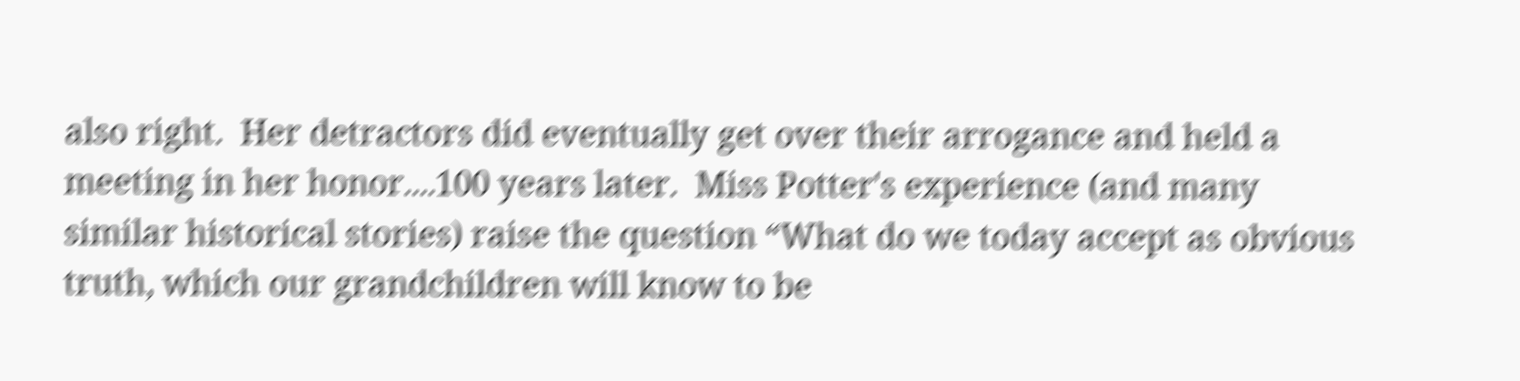also right.  Her detractors did eventually get over their arrogance and held a meeting in her honor....100 years later.  Miss Potter's experience (and many similar historical stories) raise the question “What do we today accept as obvious truth, which our grandchildren will know to be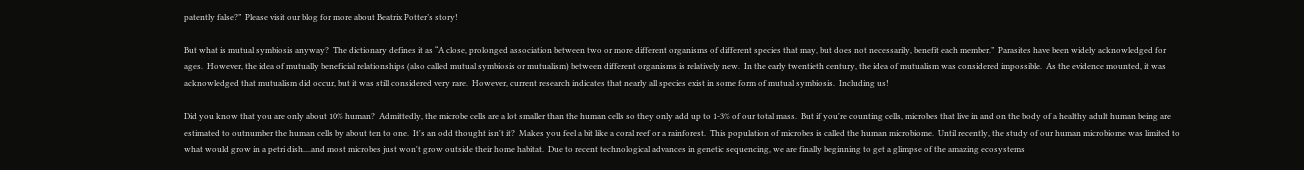patently false?”  Please visit our blog for more about Beatrix Potter’s story!

But what is mutual symbiosis anyway?  The dictionary defines it as “A close, prolonged association between two or more different organisms of different species that may, but does not necessarily, benefit each member.”  Parasites have been widely acknowledged for ages.  However, the idea of mutually beneficial relationships (also called mutual symbiosis or mutualism) between different organisms is relatively new.  In the early twentieth century, the idea of mutualism was considered impossible.  As the evidence mounted, it was acknowledged that mutualism did occur, but it was still considered very rare.  However, current research indicates that nearly all species exist in some form of mutual symbiosis.  Including us!

Did you know that you are only about 10% human?  Admittedly, the microbe cells are a lot smaller than the human cells so they only add up to 1-3% of our total mass.  But if you're counting cells, microbes that live in and on the body of a healthy adult human being are estimated to outnumber the human cells by about ten to one.  It's an odd thought isn't it?  Makes you feel a bit like a coral reef or a rainforest.  This population of microbes is called the human microbiome.  Until recently, the study of our human microbiome was limited to what would grow in a petri dish....and most microbes just won't grow outside their home habitat.  Due to recent technological advances in genetic sequencing, we are finally beginning to get a glimpse of the amazing ecosystems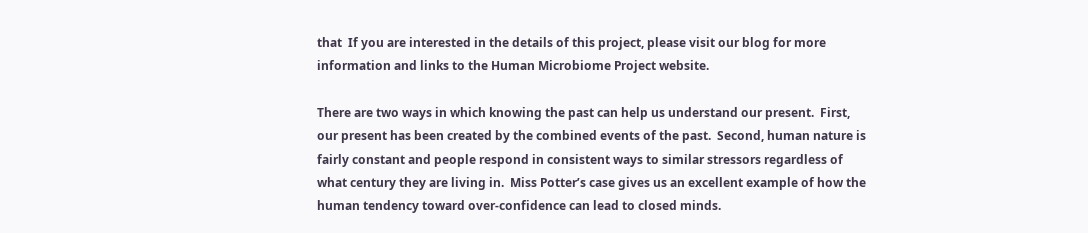that  If you are interested in the details of this project, please visit our blog for more information and links to the Human Microbiome Project website.

There are two ways in which knowing the past can help us understand our present.  First, our present has been created by the combined events of the past.  Second, human nature is fairly constant and people respond in consistent ways to similar stressors regardless of what century they are living in.  Miss Potter’s case gives us an excellent example of how the human tendency toward over-confidence can lead to closed minds.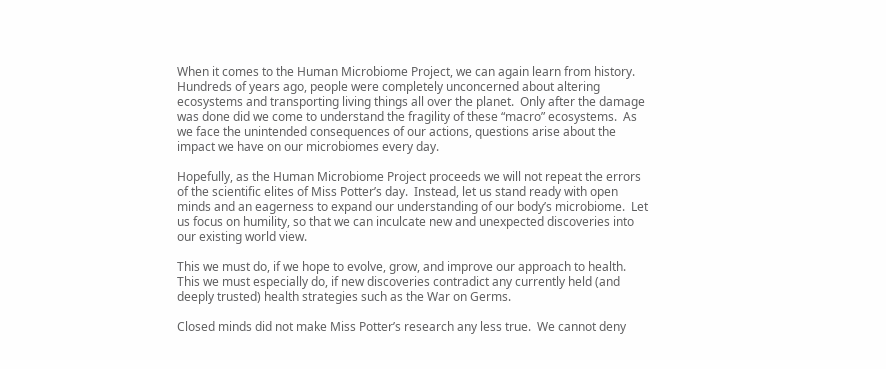When it comes to the Human Microbiome Project, we can again learn from history.  Hundreds of years ago, people were completely unconcerned about altering ecosystems and transporting living things all over the planet.  Only after the damage was done did we come to understand the fragility of these “macro” ecosystems.  As we face the unintended consequences of our actions, questions arise about the impact we have on our microbiomes every day.

Hopefully, as the Human Microbiome Project proceeds we will not repeat the errors of the scientific elites of Miss Potter’s day.  Instead, let us stand ready with open minds and an eagerness to expand our understanding of our body’s microbiome.  Let us focus on humility, so that we can inculcate new and unexpected discoveries into our existing world view.

This we must do, if we hope to evolve, grow, and improve our approach to health.  This we must especially do, if new discoveries contradict any currently held (and deeply trusted) health strategies such as the War on Germs.

Closed minds did not make Miss Potter’s research any less true.  We cannot deny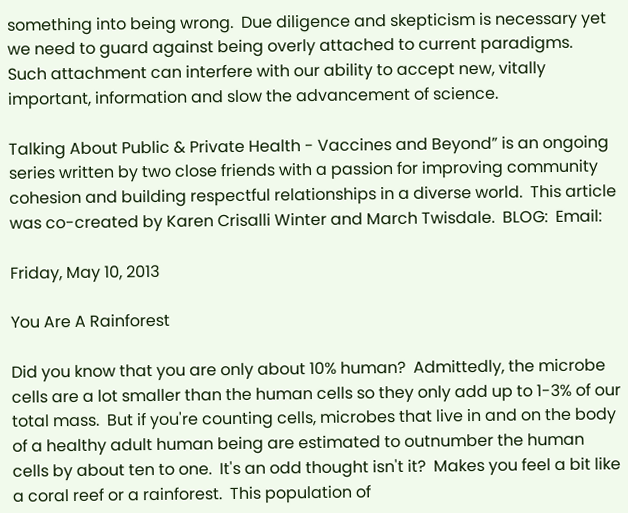something into being wrong.  Due diligence and skepticism is necessary yet we need to guard against being overly attached to current paradigms.  Such attachment can interfere with our ability to accept new, vitally important, information and slow the advancement of science.

Talking About Public & Private Health - Vaccines and Beyond” is an ongoing series written by two close friends with a passion for improving community cohesion and building respectful relationships in a diverse world.  This article was co-created by Karen Crisalli Winter and March Twisdale.  BLOG:  Email:

Friday, May 10, 2013

You Are A Rainforest

Did you know that you are only about 10% human?  Admittedly, the microbe cells are a lot smaller than the human cells so they only add up to 1-3% of our total mass.  But if you're counting cells, microbes that live in and on the body of a healthy adult human being are estimated to outnumber the human cells by about ten to one.  It's an odd thought isn't it?  Makes you feel a bit like a coral reef or a rainforest.  This population of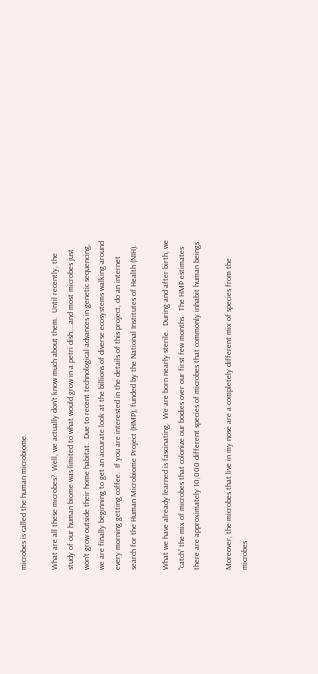microbes is called the human microbiome.

What are all these microbes?  Well, we actually don't know much about them.  Until recently, the study of our human biome was limited to what would grow in a petri dish....and most microbes just won't grow outside their home habitat.  Due to recent technological advances in genetic sequencing, we are finally beginning to get an accurate look at the billions of diverse ecosystems walking around every morning getting coffee.  If you are interested in the details of this project, do an internet search for the Human Microbiome Project (HMP), funded by the National Institutes of Health (NIH).

What we have already learned is fascinating.  We are born nearly sterile.  During and after birth, we “catch” the mix of microbes that colonize our bodies over our first few months.  The HMP estimates there are approximately 10,000 different species of microbes that commonly inhabit human beings.

Moreover, the microbes that live in my nose are a completely different mix of species from the microbes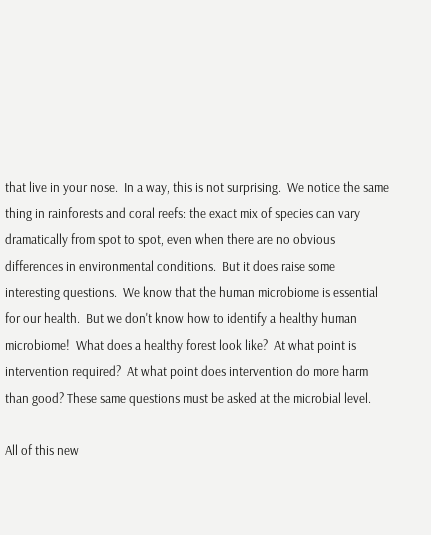that live in your nose.  In a way, this is not surprising.  We notice the same thing in rainforests and coral reefs: the exact mix of species can vary dramatically from spot to spot, even when there are no obvious differences in environmental conditions.  But it does raise some interesting questions.  We know that the human microbiome is essential for our health.  But we don't know how to identify a healthy human microbiome!  What does a healthy forest look like?  At what point is intervention required?  At what point does intervention do more harm than good? These same questions must be asked at the microbial level.

All of this new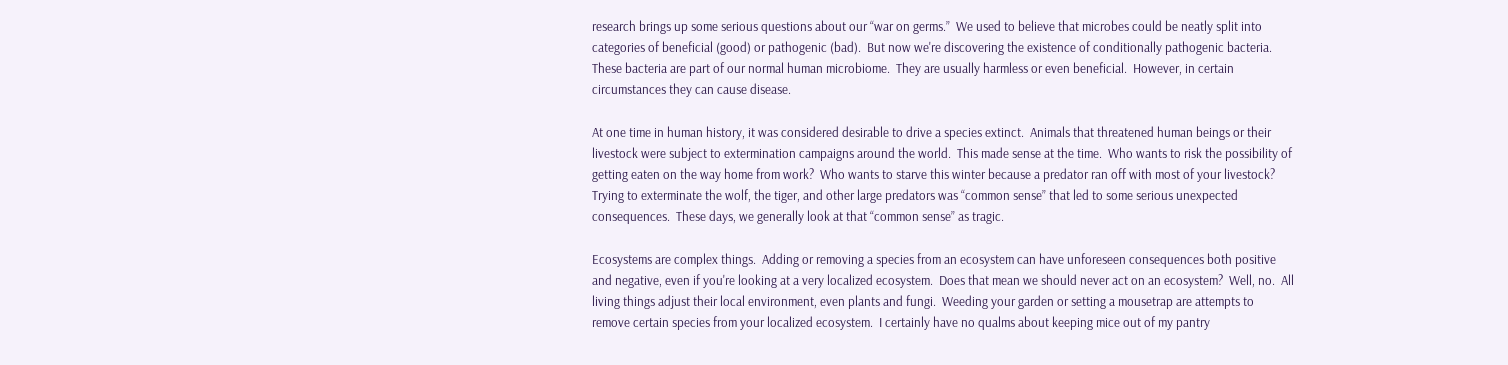research brings up some serious questions about our “war on germs.”  We used to believe that microbes could be neatly split into categories of beneficial (good) or pathogenic (bad).  But now we're discovering the existence of conditionally pathogenic bacteria.  These bacteria are part of our normal human microbiome.  They are usually harmless or even beneficial.  However, in certain circumstances they can cause disease.

At one time in human history, it was considered desirable to drive a species extinct.  Animals that threatened human beings or their livestock were subject to extermination campaigns around the world.  This made sense at the time.  Who wants to risk the possibility of getting eaten on the way home from work?  Who wants to starve this winter because a predator ran off with most of your livestock?  Trying to exterminate the wolf, the tiger, and other large predators was “common sense” that led to some serious unexpected consequences.  These days, we generally look at that “common sense” as tragic.

Ecosystems are complex things.  Adding or removing a species from an ecosystem can have unforeseen consequences both positive and negative, even if you're looking at a very localized ecosystem.  Does that mean we should never act on an ecosystem?  Well, no.  All living things adjust their local environment, even plants and fungi.  Weeding your garden or setting a mousetrap are attempts to remove certain species from your localized ecosystem.  I certainly have no qualms about keeping mice out of my pantry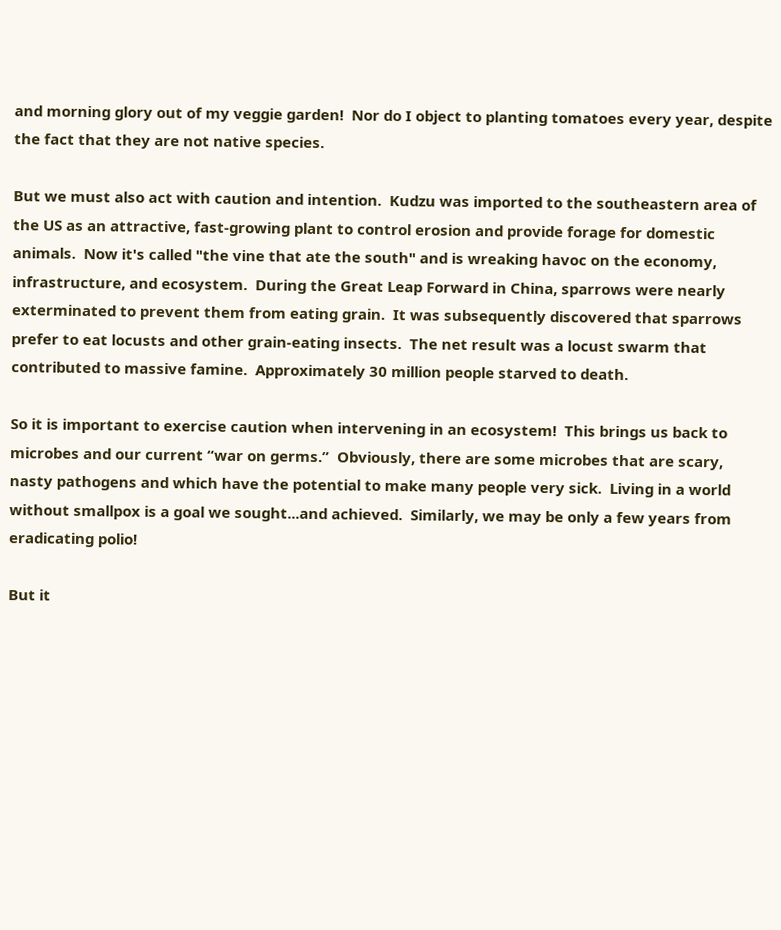and morning glory out of my veggie garden!  Nor do I object to planting tomatoes every year, despite the fact that they are not native species.

But we must also act with caution and intention.  Kudzu was imported to the southeastern area of the US as an attractive, fast-growing plant to control erosion and provide forage for domestic animals.  Now it's called "the vine that ate the south" and is wreaking havoc on the economy, infrastructure, and ecosystem.  During the Great Leap Forward in China, sparrows were nearly exterminated to prevent them from eating grain.  It was subsequently discovered that sparrows prefer to eat locusts and other grain-eating insects.  The net result was a locust swarm that contributed to massive famine.  Approximately 30 million people starved to death.

So it is important to exercise caution when intervening in an ecosystem!  This brings us back to microbes and our current “war on germs.”  Obviously, there are some microbes that are scary, nasty pathogens and which have the potential to make many people very sick.  Living in a world without smallpox is a goal we sought...and achieved.  Similarly, we may be only a few years from eradicating polio!

But it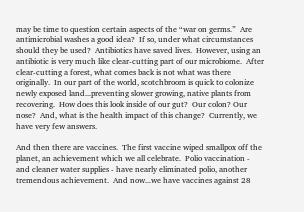may be time to question certain aspects of the “war on germs.”  Are antimicrobial washes a good idea?  If so, under what circumstances should they be used?  Antibiotics have saved lives.  However, using an antibiotic is very much like clear-cutting part of our microbiome.  After clear-cutting a forest, what comes back is not what was there originally.  In our part of the world, scotchbroom is quick to colonize newly exposed land...preventing slower growing, native plants from recovering.  How does this look inside of our gut?  Our colon? Our nose?  And, what is the health impact of this change?  Currently, we have very few answers.

And then there are vaccines.  The first vaccine wiped smallpox off the planet, an achievement which we all celebrate.  Polio vaccination - and cleaner water supplies - have nearly eliminated polio, another tremendous achievement.  And now...we have vaccines against 28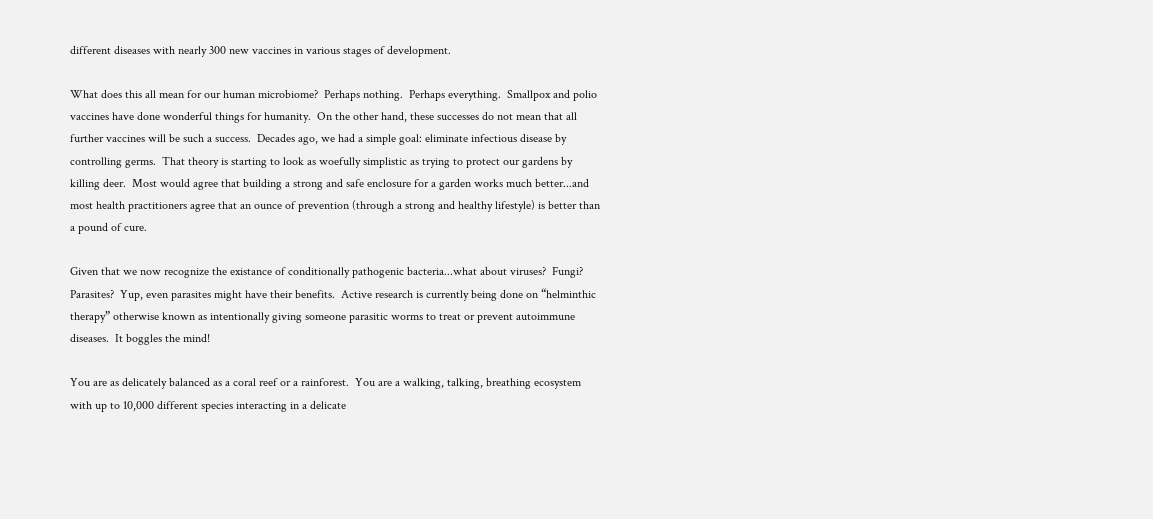different diseases with nearly 300 new vaccines in various stages of development.

What does this all mean for our human microbiome?  Perhaps nothing.  Perhaps everything.  Smallpox and polio vaccines have done wonderful things for humanity.  On the other hand, these successes do not mean that all further vaccines will be such a success.  Decades ago, we had a simple goal: eliminate infectious disease by controlling germs.  That theory is starting to look as woefully simplistic as trying to protect our gardens by killing deer.  Most would agree that building a strong and safe enclosure for a garden works much better...and most health practitioners agree that an ounce of prevention (through a strong and healthy lifestyle) is better than a pound of cure.

Given that we now recognize the existance of conditionally pathogenic bacteria...what about viruses?  Fungi?  Parasites?  Yup, even parasites might have their benefits.  Active research is currently being done on “helminthic therapy” otherwise known as intentionally giving someone parasitic worms to treat or prevent autoimmune diseases.  It boggles the mind!

You are as delicately balanced as a coral reef or a rainforest.  You are a walking, talking, breathing ecosystem with up to 10,000 different species interacting in a delicate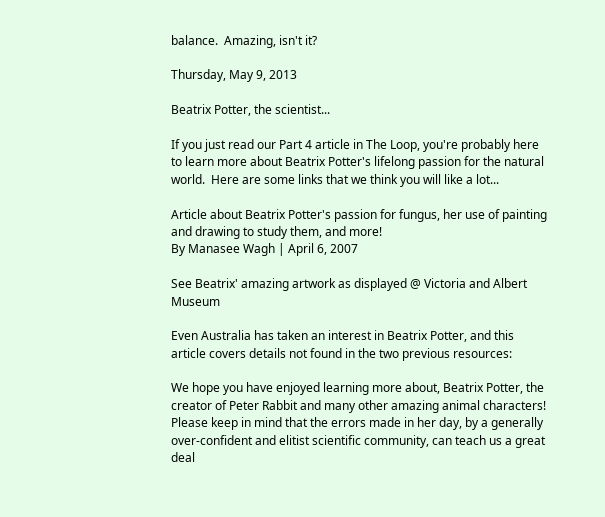balance.  Amazing, isn't it?

Thursday, May 9, 2013

Beatrix Potter, the scientist...

If you just read our Part 4 article in The Loop, you're probably here to learn more about Beatrix Potter's lifelong passion for the natural world.  Here are some links that we think you will like a lot...

Article about Beatrix Potter's passion for fungus, her use of painting and drawing to study them, and more!
By Manasee Wagh | April 6, 2007

See Beatrix' amazing artwork as displayed @ Victoria and Albert Museum

Even Australia has taken an interest in Beatrix Potter, and this article covers details not found in the two previous resources:

We hope you have enjoyed learning more about, Beatrix Potter, the creator of Peter Rabbit and many other amazing animal characters!  Please keep in mind that the errors made in her day, by a generally over-confident and elitist scientific community, can teach us a great deal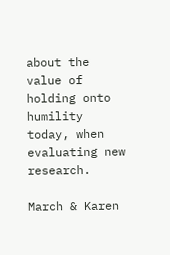about the value of holding onto humility today, when evaluating new research.

March & Karen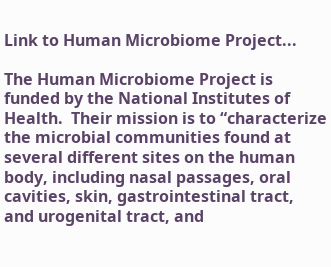Link to Human Microbiome Project...

The Human Microbiome Project is funded by the National Institutes of Health.  Their mission is to “characterize the microbial communities found at several different sites on the human body, including nasal passages, oral cavities, skin, gastrointestinal tract, and urogenital tract, and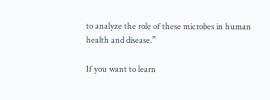to analyze the role of these microbes in human health and disease.”

If you want to learn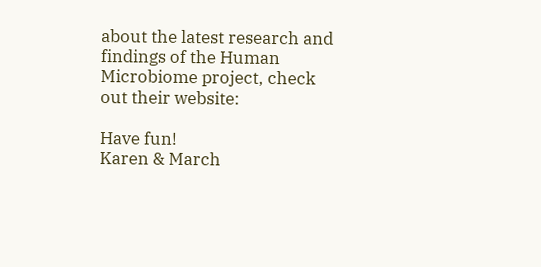about the latest research and findings of the Human Microbiome project, check out their website:

Have fun!
Karen & March